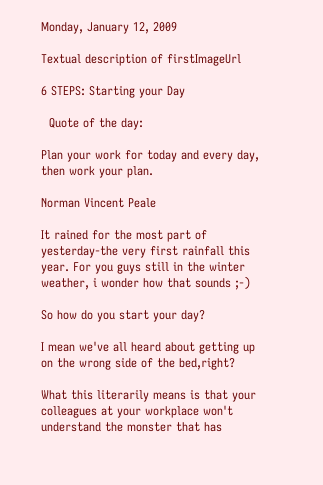Monday, January 12, 2009

Textual description of firstImageUrl

6 STEPS: Starting your Day

  Quote of the day:

Plan your work for today and every day, then work your plan.

Norman Vincent Peale

It rained for the most part of yesterday-the very first rainfall this year. For you guys still in the winter weather, i wonder how that sounds ;-)

So how do you start your day?

I mean we've all heard about getting up on the wrong side of the bed,right?

What this literarily means is that your colleagues at your workplace won't understand the monster that has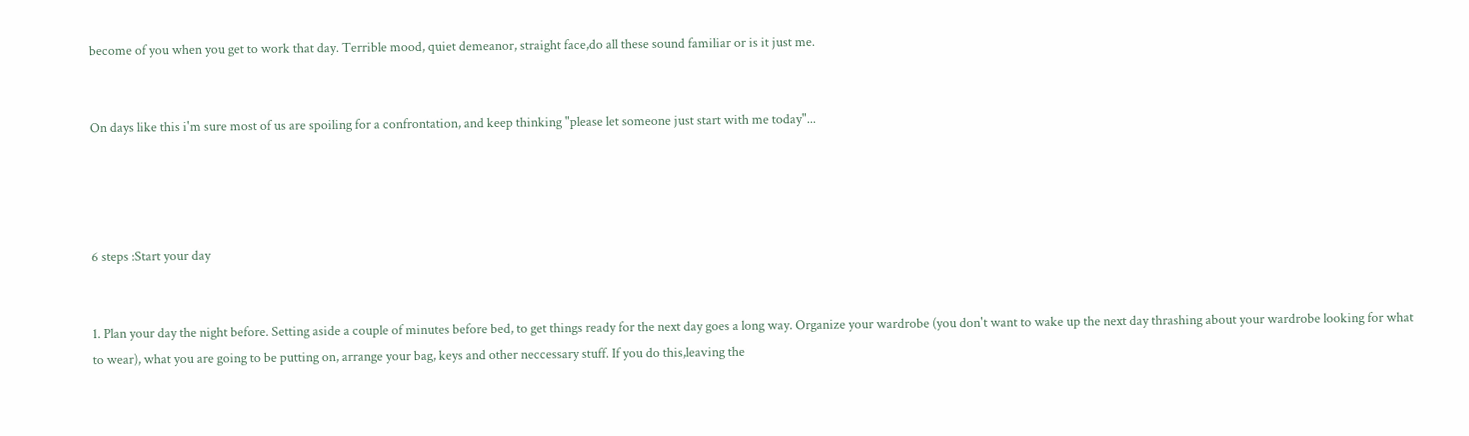become of you when you get to work that day. Terrible mood, quiet demeanor, straight face,do all these sound familiar or is it just me.


On days like this i'm sure most of us are spoiling for a confrontation, and keep thinking "please let someone just start with me today"...




6 steps :Start your day


1. Plan your day the night before. Setting aside a couple of minutes before bed, to get things ready for the next day goes a long way. Organize your wardrobe (you don't want to wake up the next day thrashing about your wardrobe looking for what to wear), what you are going to be putting on, arrange your bag, keys and other neccessary stuff. If you do this,leaving the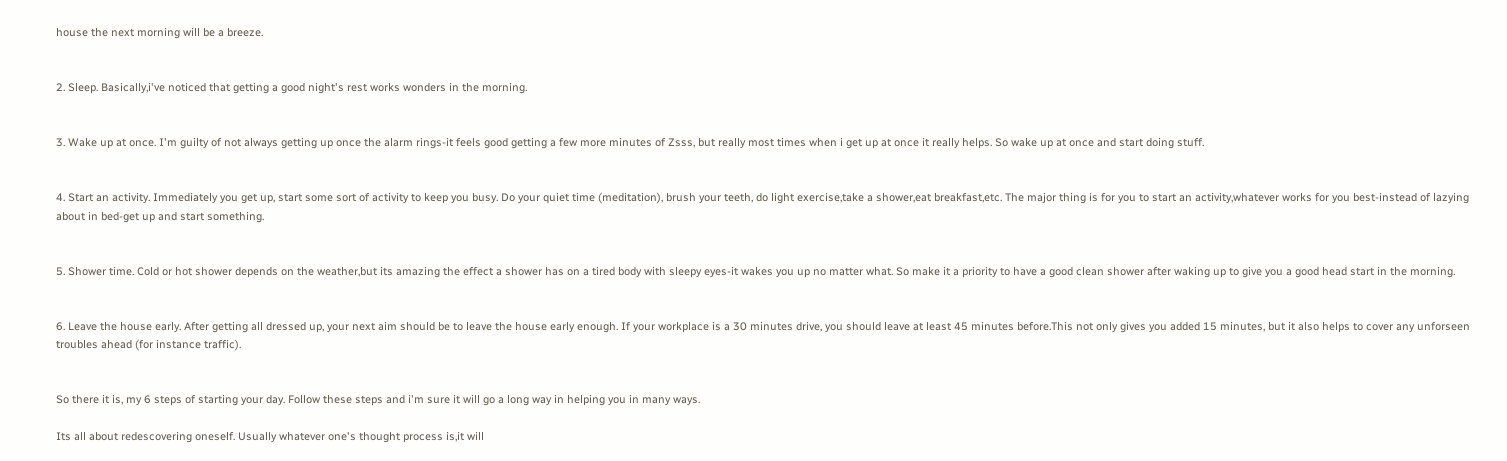house the next morning will be a breeze.


2. Sleep. Basically,i've noticed that getting a good night's rest works wonders in the morning.


3. Wake up at once. I'm guilty of not always getting up once the alarm rings-it feels good getting a few more minutes of Zsss, but really most times when i get up at once it really helps. So wake up at once and start doing stuff.


4. Start an activity. Immediately you get up, start some sort of activity to keep you busy. Do your quiet time (meditation), brush your teeth, do light exercise,take a shower,eat breakfast,etc. The major thing is for you to start an activity,whatever works for you best-instead of lazying about in bed-get up and start something.


5. Shower time. Cold or hot shower depends on the weather,but its amazing the effect a shower has on a tired body with sleepy eyes-it wakes you up no matter what. So make it a priority to have a good clean shower after waking up to give you a good head start in the morning.


6. Leave the house early. After getting all dressed up, your next aim should be to leave the house early enough. If your workplace is a 30 minutes drive, you should leave at least 45 minutes before.This not only gives you added 15 minutes, but it also helps to cover any unforseen troubles ahead (for instance traffic).


So there it is, my 6 steps of starting your day. Follow these steps and i'm sure it will go a long way in helping you in many ways.

Its all about redescovering oneself. Usually whatever one's thought process is,it will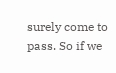surely come to pass. So if we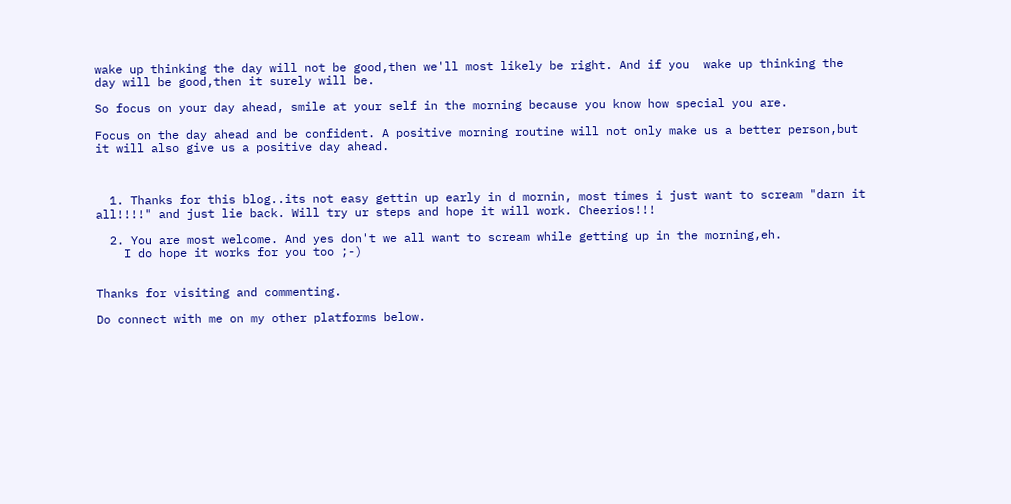wake up thinking the day will not be good,then we'll most likely be right. And if you  wake up thinking the day will be good,then it surely will be.

So focus on your day ahead, smile at your self in the morning because you know how special you are.

Focus on the day ahead and be confident. A positive morning routine will not only make us a better person,but it will also give us a positive day ahead.



  1. Thanks for this blog..its not easy gettin up early in d mornin, most times i just want to scream "darn it all!!!!" and just lie back. Will try ur steps and hope it will work. Cheerios!!!

  2. You are most welcome. And yes don't we all want to scream while getting up in the morning,eh.
    I do hope it works for you too ;-)


Thanks for visiting and commenting.

Do connect with me on my other platforms below.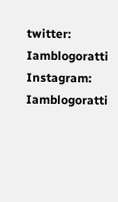twitter: Iamblogoratti
Instagram: Iamblogoratti